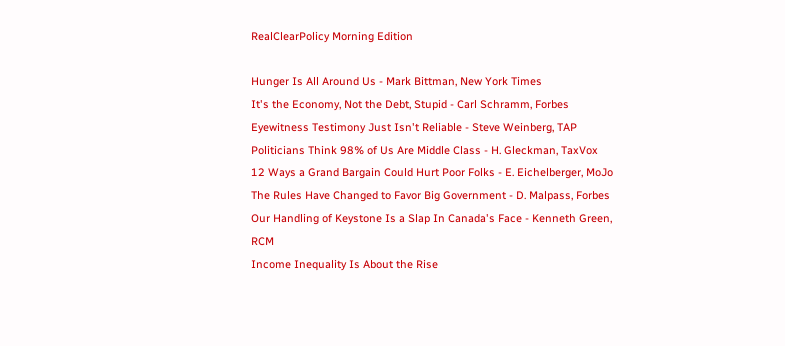RealClearPolicy Morning Edition

Hunger Is All Around Us - Mark Bittman, New York Times
It's the Economy, Not the Debt, Stupid - Carl Schramm, Forbes
Eyewitness Testimony Just Isn't Reliable - Steve Weinberg, TAP
Politicians Think 98% of Us Are Middle Class - H. Gleckman, TaxVox
12 Ways a Grand Bargain Could Hurt Poor Folks - E. Eichelberger, MoJo
The Rules Have Changed to Favor Big Government - D. Malpass, Forbes
Our Handling of Keystone Is a Slap In Canada's Face - Kenneth Green, RCM
Income Inequality Is About the Rise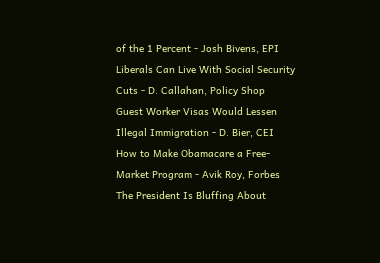of the 1 Percent - Josh Bivens, EPI
Liberals Can Live With Social Security Cuts - D. Callahan, Policy Shop
Guest Worker Visas Would Lessen Illegal Immigration - D. Bier, CEI
How to Make Obamacare a Free-Market Program - Avik Roy, Forbes
The President Is Bluffing About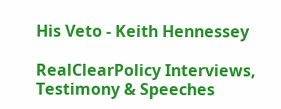His Veto - Keith Hennessey

RealClearPolicy Interviews, Testimony & Speeches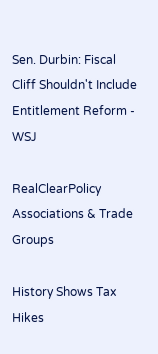Sen. Durbin: Fiscal Cliff Shouldn't Include Entitlement Reform - WSJ

RealClearPolicy Associations & Trade Groups

History Shows Tax Hikes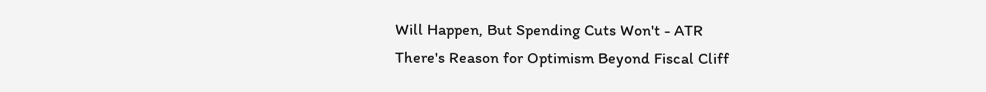Will Happen, But Spending Cuts Won't - ATR
There's Reason for Optimism Beyond Fiscal Cliff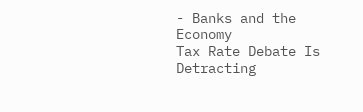- Banks and the Economy
Tax Rate Debate Is Detracting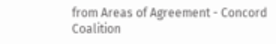from Areas of Agreement - Concord Coalition